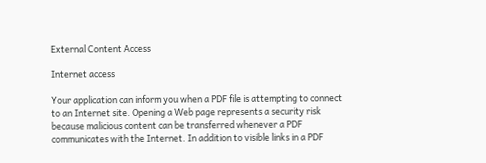External Content Access

Internet access

Your application can inform you when a PDF file is attempting to connect to an Internet site. Opening a Web page represents a security risk because malicious content can be transferred whenever a PDF communicates with the Internet. In addition to visible links in a PDF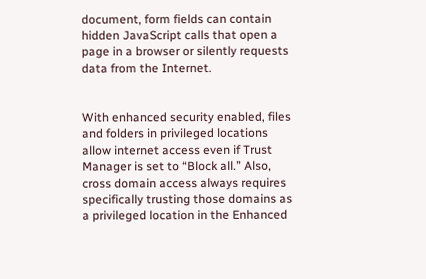document, form fields can contain hidden JavaScript calls that open a page in a browser or silently requests data from the Internet.


With enhanced security enabled, files and folders in privileged locations allow internet access even if Trust Manager is set to “Block all.” Also, cross domain access always requires specifically trusting those domains as a privileged location in the Enhanced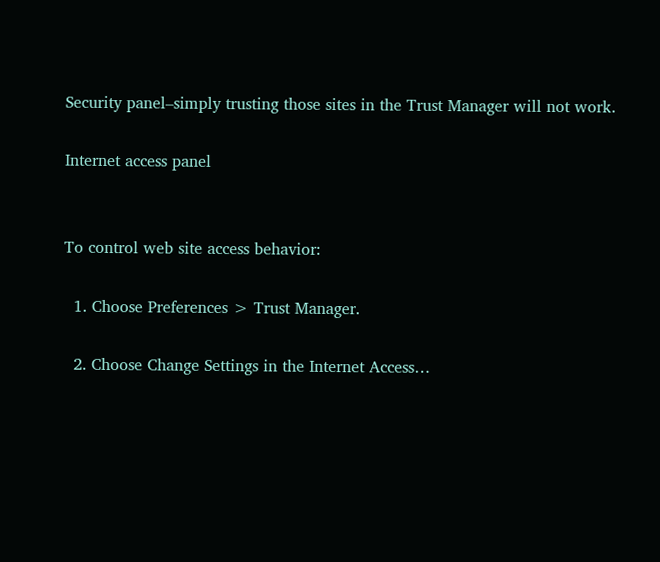Security panel–simply trusting those sites in the Trust Manager will not work.

Internet access panel


To control web site access behavior:

  1. Choose Preferences > Trust Manager.

  2. Choose Change Settings in the Internet Access…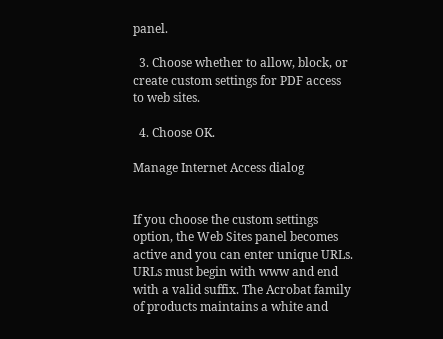panel.

  3. Choose whether to allow, block, or create custom settings for PDF access to web sites.

  4. Choose OK.

Manage Internet Access dialog


If you choose the custom settings option, the Web Sites panel becomes active and you can enter unique URLs. URLs must begin with www and end with a valid suffix. The Acrobat family of products maintains a white and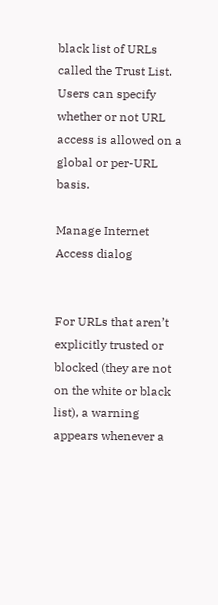black list of URLs called the Trust List. Users can specify whether or not URL access is allowed on a global or per-URL basis.

Manage Internet Access dialog


For URLs that aren’t explicitly trusted or blocked (they are not on the white or black list), a warning appears whenever a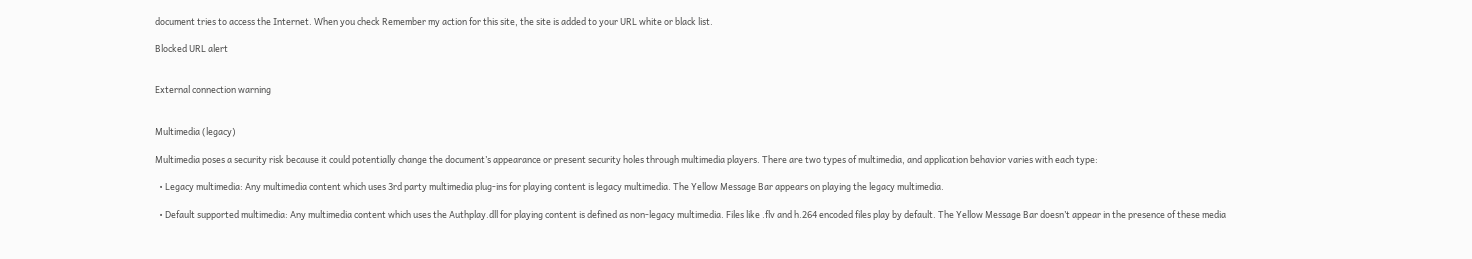document tries to access the Internet. When you check Remember my action for this site, the site is added to your URL white or black list.

Blocked URL alert


External connection warning


Multimedia (legacy)

Multimedia poses a security risk because it could potentially change the document’s appearance or present security holes through multimedia players. There are two types of multimedia, and application behavior varies with each type:

  • Legacy multimedia: Any multimedia content which uses 3rd party multimedia plug-ins for playing content is legacy multimedia. The Yellow Message Bar appears on playing the legacy multimedia.

  • Default supported multimedia: Any multimedia content which uses the Authplay.dll for playing content is defined as non-legacy multimedia. Files like .flv and h.264 encoded files play by default. The Yellow Message Bar doesn’t appear in the presence of these media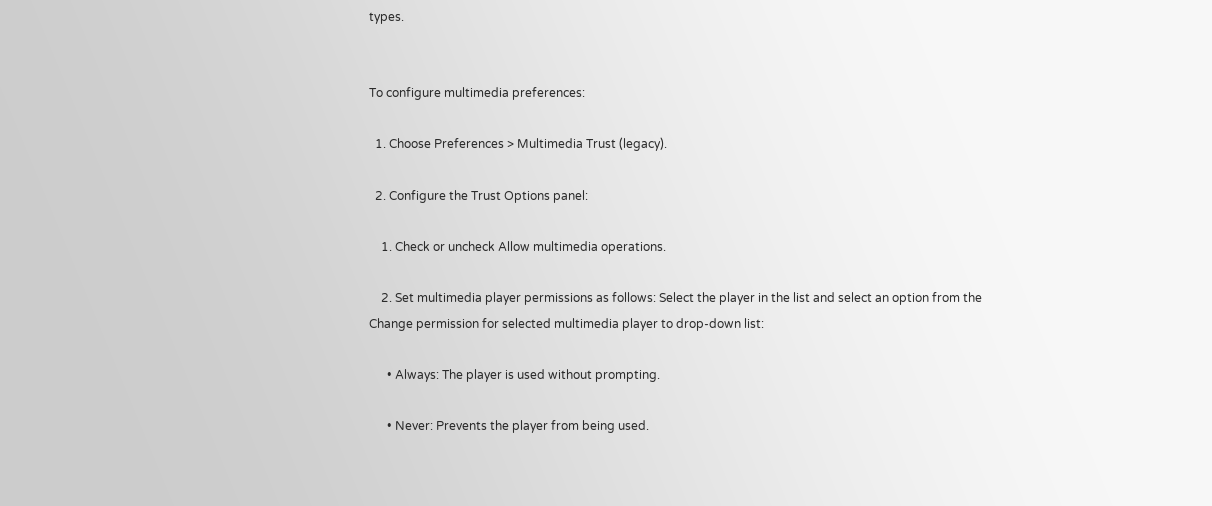types.


To configure multimedia preferences:

  1. Choose Preferences > Multimedia Trust (legacy).

  2. Configure the Trust Options panel:

    1. Check or uncheck Allow multimedia operations.

    2. Set multimedia player permissions as follows: Select the player in the list and select an option from the Change permission for selected multimedia player to drop-down list:

      • Always: The player is used without prompting.

      • Never: Prevents the player from being used.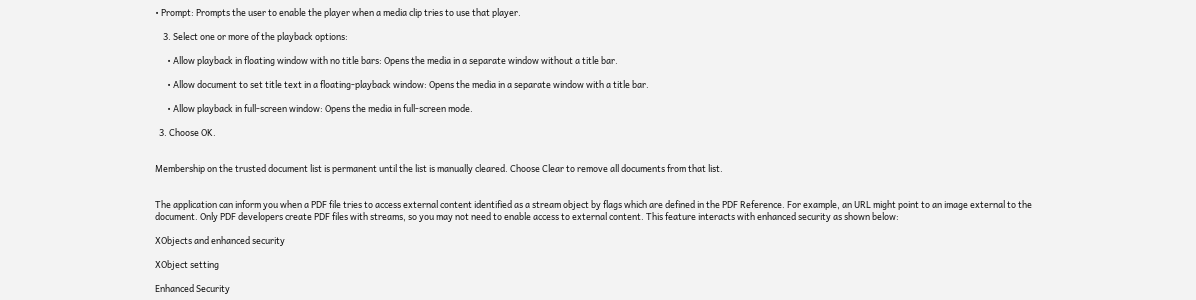• Prompt: Prompts the user to enable the player when a media clip tries to use that player.

    3. Select one or more of the playback options:

      • Allow playback in floating window with no title bars: Opens the media in a separate window without a title bar.

      • Allow document to set title text in a floating-playback window: Opens the media in a separate window with a title bar.

      • Allow playback in full-screen window: Opens the media in full-screen mode.

  3. Choose OK.


Membership on the trusted document list is permanent until the list is manually cleared. Choose Clear to remove all documents from that list.


The application can inform you when a PDF file tries to access external content identified as a stream object by flags which are defined in the PDF Reference. For example, an URL might point to an image external to the document. Only PDF developers create PDF files with streams, so you may not need to enable access to external content. This feature interacts with enhanced security as shown below:

XObjects and enhanced security

XObject setting

Enhanced Security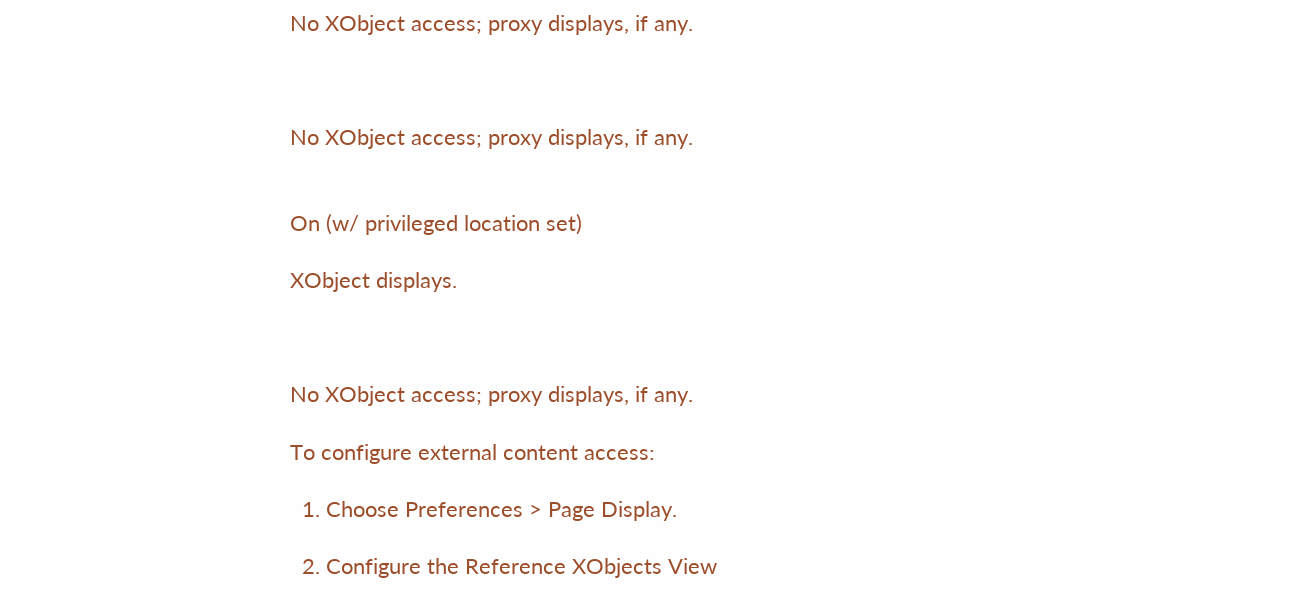No XObject access; proxy displays, if any.



No XObject access; proxy displays, if any.


On (w/ privileged location set)

XObject displays.



No XObject access; proxy displays, if any.

To configure external content access:

  1. Choose Preferences > Page Display.

  2. Configure the Reference XObjects View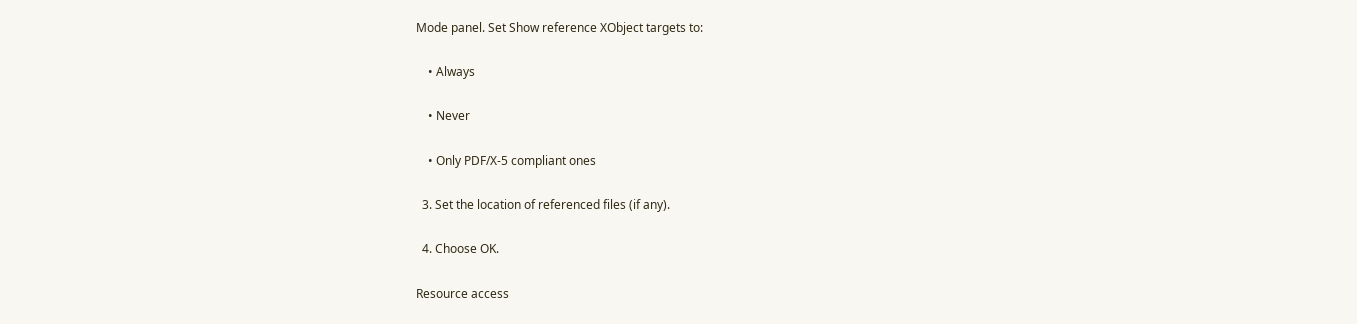Mode panel. Set Show reference XObject targets to:

    • Always

    • Never

    • Only PDF/X-5 compliant ones

  3. Set the location of referenced files (if any).

  4. Choose OK.

Resource access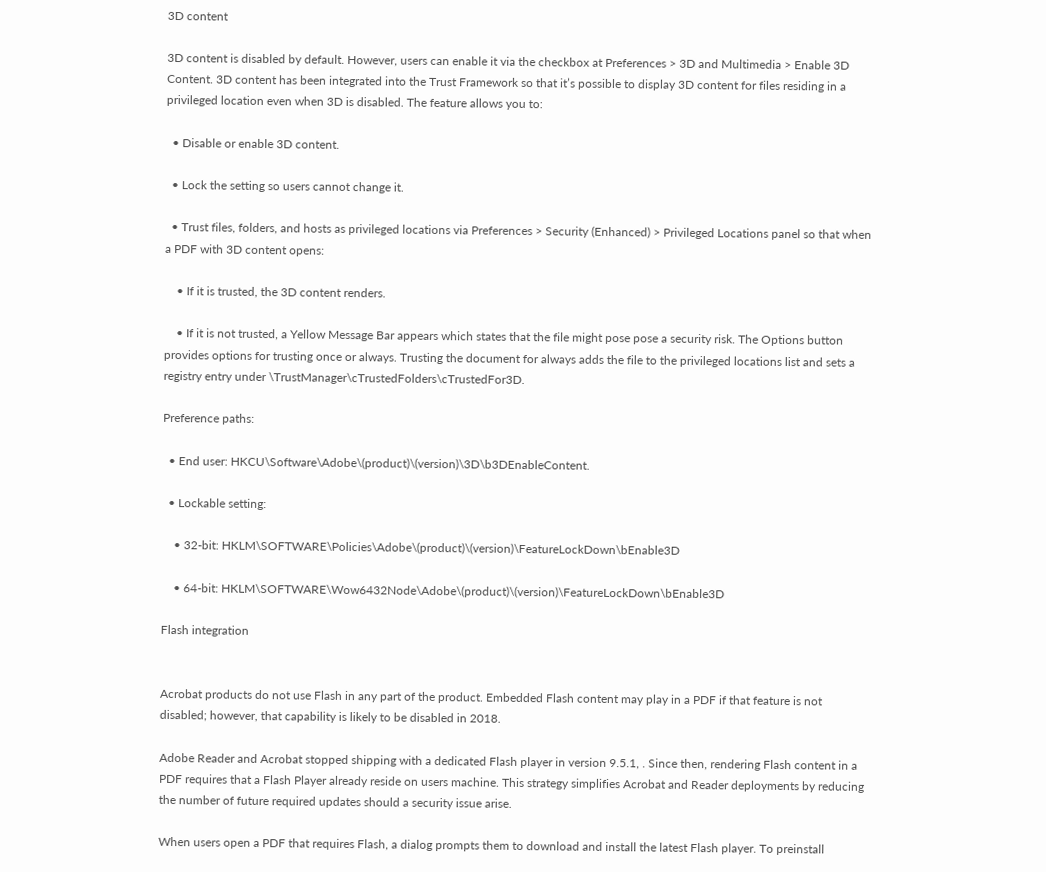3D content

3D content is disabled by default. However, users can enable it via the checkbox at Preferences > 3D and Multimedia > Enable 3D Content. 3D content has been integrated into the Trust Framework so that it’s possible to display 3D content for files residing in a privileged location even when 3D is disabled. The feature allows you to:

  • Disable or enable 3D content.

  • Lock the setting so users cannot change it.

  • Trust files, folders, and hosts as privileged locations via Preferences > Security (Enhanced) > Privileged Locations panel so that when a PDF with 3D content opens:

    • If it is trusted, the 3D content renders.

    • If it is not trusted, a Yellow Message Bar appears which states that the file might pose pose a security risk. The Options button provides options for trusting once or always. Trusting the document for always adds the file to the privileged locations list and sets a registry entry under \TrustManager\cTrustedFolders\cTrustedFor3D.

Preference paths:

  • End user: HKCU\Software\Adobe\(product)\(version)\3D\b3DEnableContent.

  • Lockable setting:

    • 32-bit: HKLM\SOFTWARE\Policies\Adobe\(product)\(version)\FeatureLockDown\bEnable3D

    • 64-bit: HKLM\SOFTWARE\Wow6432Node\Adobe\(product)\(version)\FeatureLockDown\bEnable3D

Flash integration


Acrobat products do not use Flash in any part of the product. Embedded Flash content may play in a PDF if that feature is not disabled; however, that capability is likely to be disabled in 2018.

Adobe Reader and Acrobat stopped shipping with a dedicated Flash player in version 9.5.1, . Since then, rendering Flash content in a PDF requires that a Flash Player already reside on users machine. This strategy simplifies Acrobat and Reader deployments by reducing the number of future required updates should a security issue arise.

When users open a PDF that requires Flash, a dialog prompts them to download and install the latest Flash player. To preinstall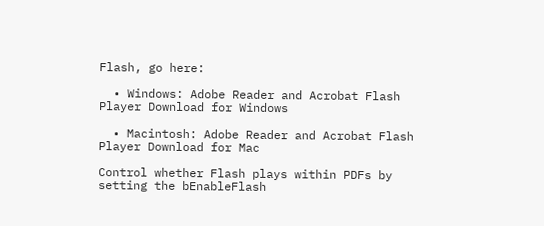Flash, go here:

  • Windows: Adobe Reader and Acrobat Flash Player Download for Windows

  • Macintosh: Adobe Reader and Acrobat Flash Player Download for Mac

Control whether Flash plays within PDFs by setting the bEnableFlash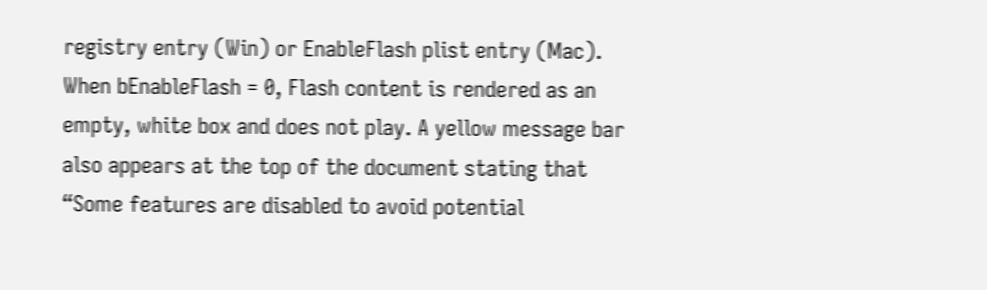registry entry (Win) or EnableFlash plist entry (Mac). When bEnableFlash = 0, Flash content is rendered as an empty, white box and does not play. A yellow message bar also appears at the top of the document stating that “Some features are disabled to avoid potential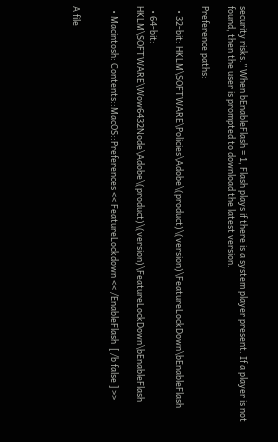security risks.” When bEnableFlash = 1, Flash plays if there is a system player present. If a player is not found, then the user is prompted to download the latest version.

Preference paths:

  • 32-bit: HKLM\SOFTWARE\Policies\Adobe\(product)\(version)\FeatureLockDown\bEnableFlash

  • 64-bit: HKLM\SOFTWARE\Wow6432Node\Adobe\(product)\(version)\FeatureLockDown\bEnableFlash

  • Macintosh: Contents::MacOS::Preferences << FeatureLockdown << /EnableFlash  [ /b false ] >>


A file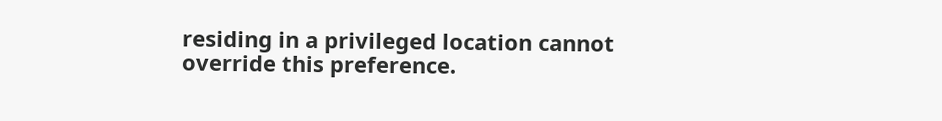residing in a privileged location cannot override this preference.